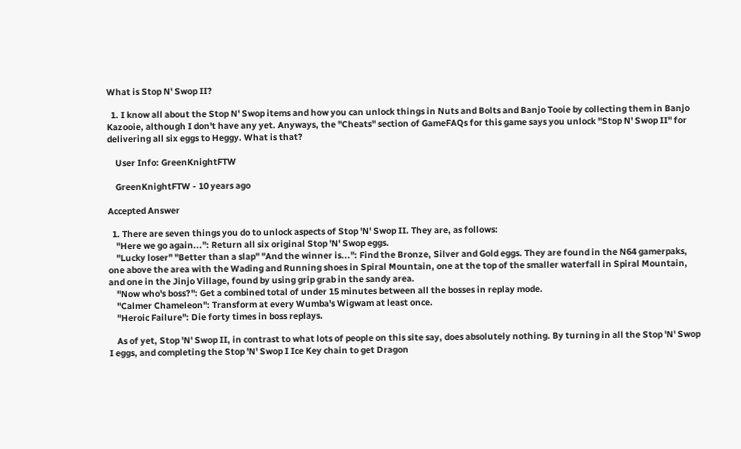What is Stop N' Swop II?

  1. I know all about the Stop N' Swop items and how you can unlock things in Nuts and Bolts and Banjo Tooie by collecting them in Banjo Kazooie, although I don't have any yet. Anyways, the "Cheats" section of GameFAQs for this game says you unlock "Stop N' Swop II" for delivering all six eggs to Heggy. What is that?

    User Info: GreenKnightFTW

    GreenKnightFTW - 10 years ago

Accepted Answer

  1. There are seven things you do to unlock aspects of Stop 'N' Swop II. They are, as follows:
    "Here we go again...": Return all six original Stop 'N' Swop eggs.
    "Lucky loser" "Better than a slap" "And the winner is...": Find the Bronze, Silver and Gold eggs. They are found in the N64 gamerpaks, one above the area with the Wading and Running shoes in Spiral Mountain, one at the top of the smaller waterfall in Spiral Mountain, and one in the Jinjo Village, found by using grip grab in the sandy area.
    "Now who's boss?": Get a combined total of under 15 minutes between all the bosses in replay mode.
    "Calmer Chameleon": Transform at every Wumba's Wigwam at least once.
    "Heroic Failure": Die forty times in boss replays.

    As of yet, Stop 'N' Swop II, in contrast to what lots of people on this site say, does absolutely nothing. By turning in all the Stop 'N' Swop I eggs, and completing the Stop 'N' Swop I Ice Key chain to get Dragon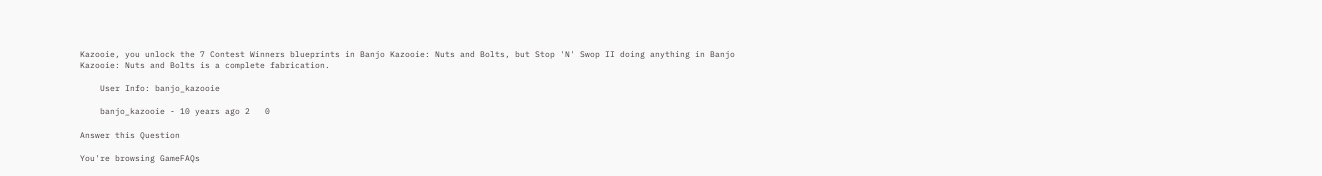Kazooie, you unlock the 7 Contest Winners blueprints in Banjo Kazooie: Nuts and Bolts, but Stop 'N' Swop II doing anything in Banjo Kazooie: Nuts and Bolts is a complete fabrication.

    User Info: banjo_kazooie

    banjo_kazooie - 10 years ago 2   0

Answer this Question

You're browsing GameFAQs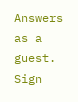Answers as a guest. Sign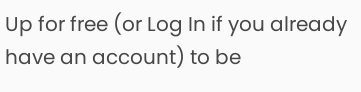Up for free (or Log In if you already have an account) to be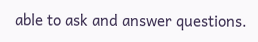able to ask and answer questions.